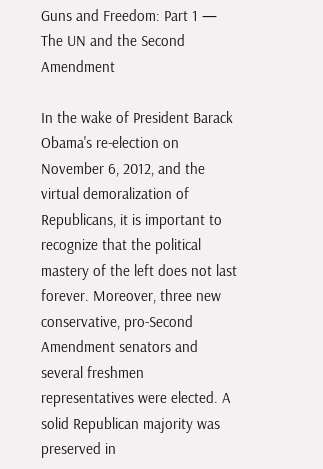Guns and Freedom: Part 1 — The UN and the Second Amendment

In the wake of President Barack Obama's re-election on November 6, 2012, and the virtual demoralization of Republicans, it is important to recognize that the political mastery of the left does not last forever. Moreover, three new conservative, pro-Second Amendment senators and several freshmen representatives were elected. A solid Republican majority was preserved in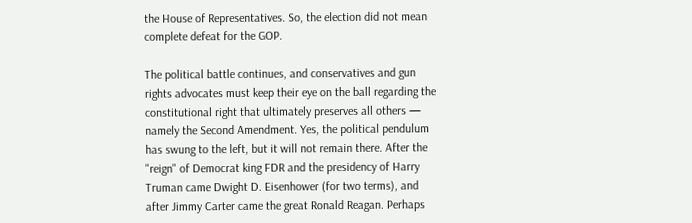the House of Representatives. So, the election did not mean complete defeat for the GOP.

The political battle continues, and conservatives and gun rights advocates must keep their eye on the ball regarding the constitutional right that ultimately preserves all others — namely the Second Amendment. Yes, the political pendulum has swung to the left, but it will not remain there. After the "reign" of Democrat king FDR and the presidency of Harry Truman came Dwight D. Eisenhower (for two terms), and after Jimmy Carter came the great Ronald Reagan. Perhaps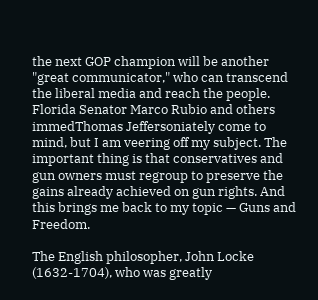the next GOP champion will be another "great communicator," who can transcend the liberal media and reach the people. Florida Senator Marco Rubio and others immedThomas Jeffersoniately come to mind, but I am veering off my subject. The important thing is that conservatives and gun owners must regroup to preserve the gains already achieved on gun rights. And this brings me back to my topic — Guns and Freedom.

The English philosopher, John Locke (1632-1704), who was greatly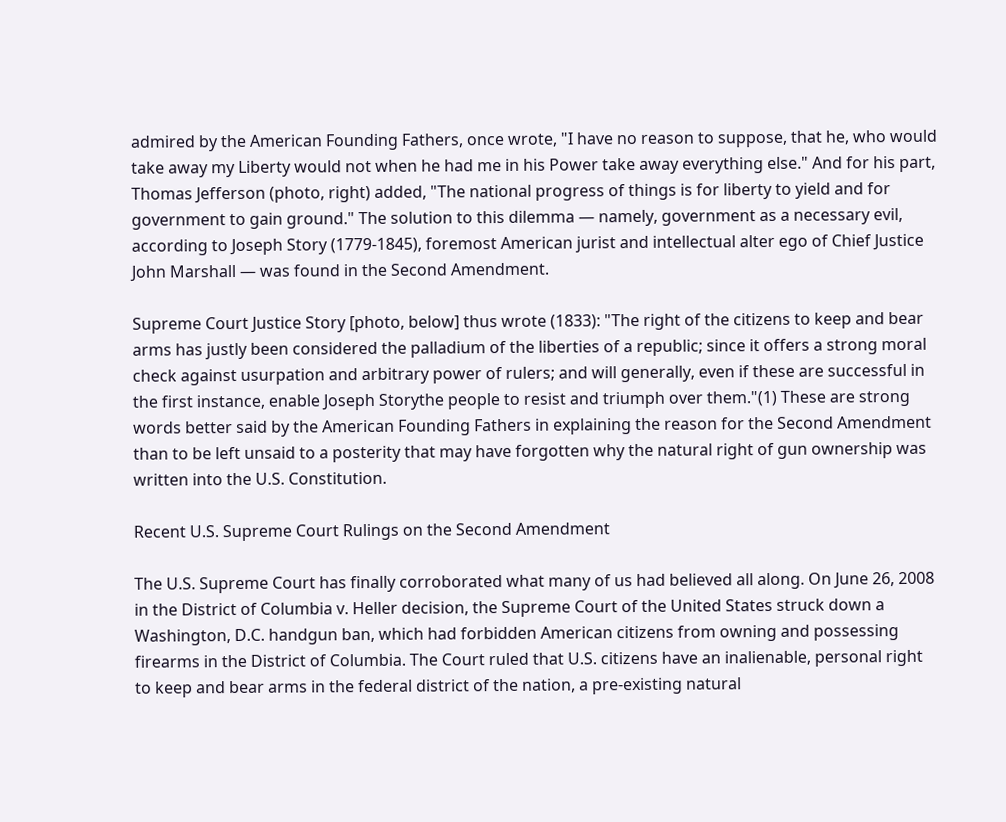admired by the American Founding Fathers, once wrote, "I have no reason to suppose, that he, who would take away my Liberty would not when he had me in his Power take away everything else." And for his part, Thomas Jefferson (photo, right) added, "The national progress of things is for liberty to yield and for government to gain ground." The solution to this dilemma — namely, government as a necessary evil, according to Joseph Story (1779-1845), foremost American jurist and intellectual alter ego of Chief Justice John Marshall — was found in the Second Amendment.

Supreme Court Justice Story [photo, below] thus wrote (1833): "The right of the citizens to keep and bear arms has justly been considered the palladium of the liberties of a republic; since it offers a strong moral check against usurpation and arbitrary power of rulers; and will generally, even if these are successful in the first instance, enable Joseph Storythe people to resist and triumph over them."(1) These are strong words better said by the American Founding Fathers in explaining the reason for the Second Amendment than to be left unsaid to a posterity that may have forgotten why the natural right of gun ownership was written into the U.S. Constitution.

Recent U.S. Supreme Court Rulings on the Second Amendment

The U.S. Supreme Court has finally corroborated what many of us had believed all along. On June 26, 2008 in the District of Columbia v. Heller decision, the Supreme Court of the United States struck down a Washington, D.C. handgun ban, which had forbidden American citizens from owning and possessing firearms in the District of Columbia. The Court ruled that U.S. citizens have an inalienable, personal right to keep and bear arms in the federal district of the nation, a pre-existing natural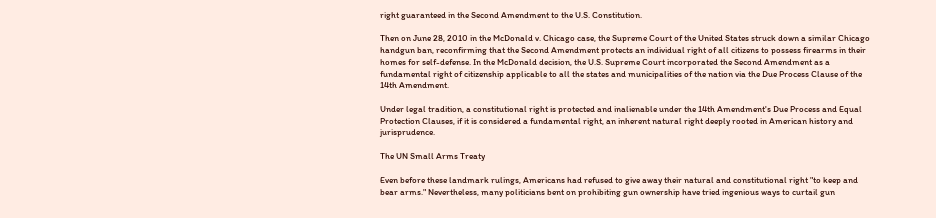right guaranteed in the Second Amendment to the U.S. Constitution.

Then on June 28, 2010 in the McDonald v. Chicago case, the Supreme Court of the United States struck down a similar Chicago handgun ban, reconfirming that the Second Amendment protects an individual right of all citizens to possess firearms in their homes for self-defense. In the McDonald decision, the U.S. Supreme Court incorporated the Second Amendment as a fundamental right of citizenship applicable to all the states and municipalities of the nation via the Due Process Clause of the 14th Amendment.

Under legal tradition, a constitutional right is protected and inalienable under the 14th Amendment's Due Process and Equal Protection Clauses, if it is considered a fundamental right, an inherent natural right deeply rooted in American history and jurisprudence.

The UN Small Arms Treaty

Even before these landmark rulings, Americans had refused to give away their natural and constitutional right "to keep and bear arms." Nevertheless, many politicians bent on prohibiting gun ownership have tried ingenious ways to curtail gun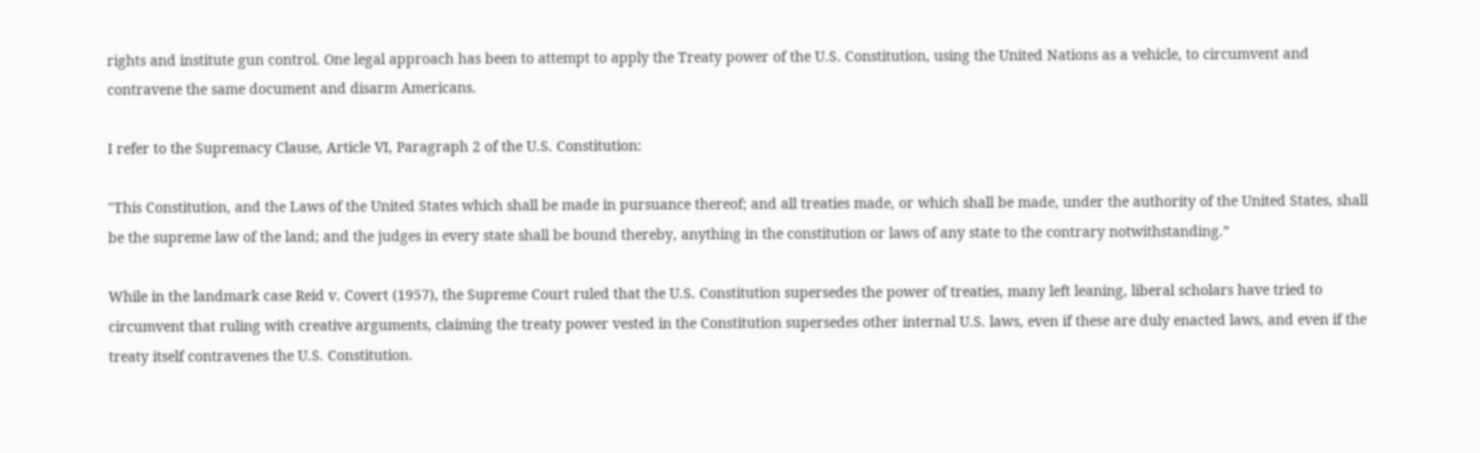rights and institute gun control. One legal approach has been to attempt to apply the Treaty power of the U.S. Constitution, using the United Nations as a vehicle, to circumvent and contravene the same document and disarm Americans.

I refer to the Supremacy Clause, Article VI, Paragraph 2 of the U.S. Constitution:

"This Constitution, and the Laws of the United States which shall be made in pursuance thereof; and all treaties made, or which shall be made, under the authority of the United States, shall be the supreme law of the land; and the judges in every state shall be bound thereby, anything in the constitution or laws of any state to the contrary notwithstanding.”

While in the landmark case Reid v. Covert (1957), the Supreme Court ruled that the U.S. Constitution supersedes the power of treaties, many left leaning, liberal scholars have tried to circumvent that ruling with creative arguments, claiming the treaty power vested in the Constitution supersedes other internal U.S. laws, even if these are duly enacted laws, and even if the treaty itself contravenes the U.S. Constitution.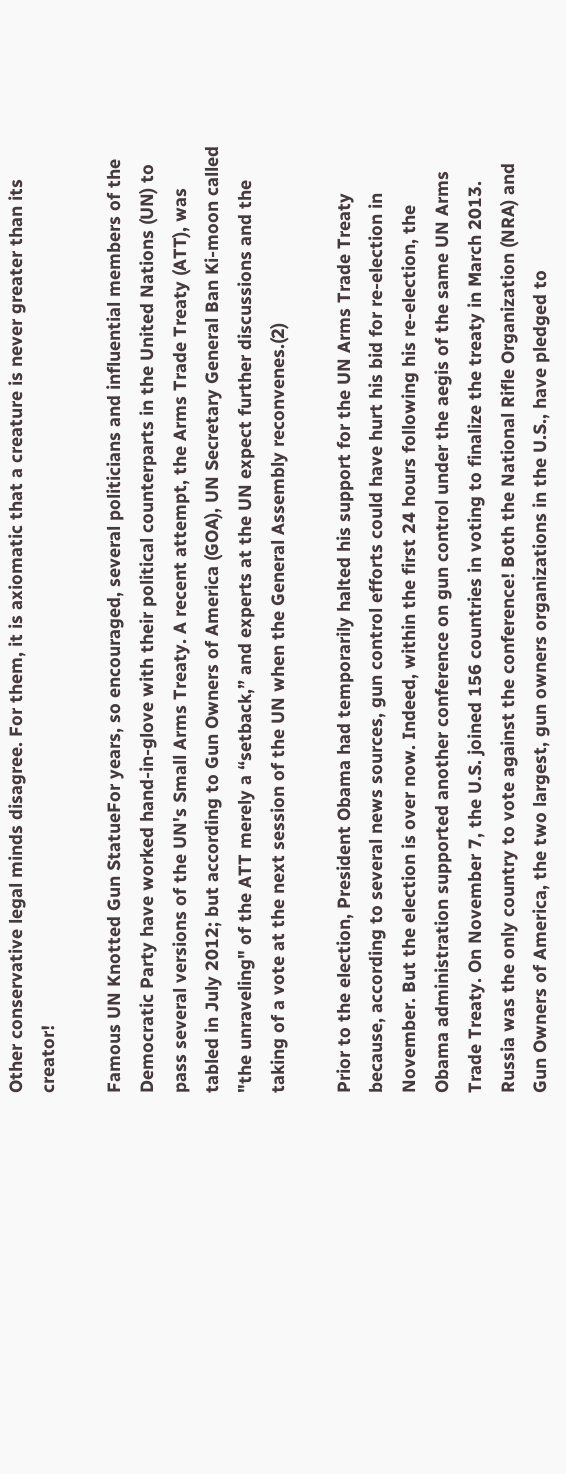Other conservative legal minds disagree. For them, it is axiomatic that a creature is never greater than its creator!

Famous UN Knotted Gun StatueFor years, so encouraged, several politicians and influential members of the Democratic Party have worked hand-in-glove with their political counterparts in the United Nations (UN) to pass several versions of the UN's Small Arms Treaty. A recent attempt, the Arms Trade Treaty (ATT), was tabled in July 2012; but according to Gun Owners of America (GOA), UN Secretary General Ban Ki-moon called "the unraveling" of the ATT merely a “setback,” and experts at the UN expect further discussions and the taking of a vote at the next session of the UN when the General Assembly reconvenes.(2)

Prior to the election, President Obama had temporarily halted his support for the UN Arms Trade Treaty because, according to several news sources, gun control efforts could have hurt his bid for re-election in November. But the election is over now. Indeed, within the first 24 hours following his re-election, the Obama administration supported another conference on gun control under the aegis of the same UN Arms Trade Treaty. On November 7, the U.S. joined 156 countries in voting to finalize the treaty in March 2013. Russia was the only country to vote against the conference! Both the National Rifle Organization (NRA) and Gun Owners of America, the two largest, gun owners organizations in the U.S., have pledged to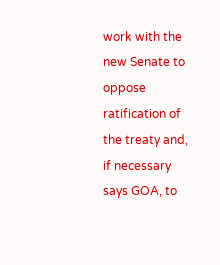work with the new Senate to oppose ratification of the treaty and, if necessary says GOA, to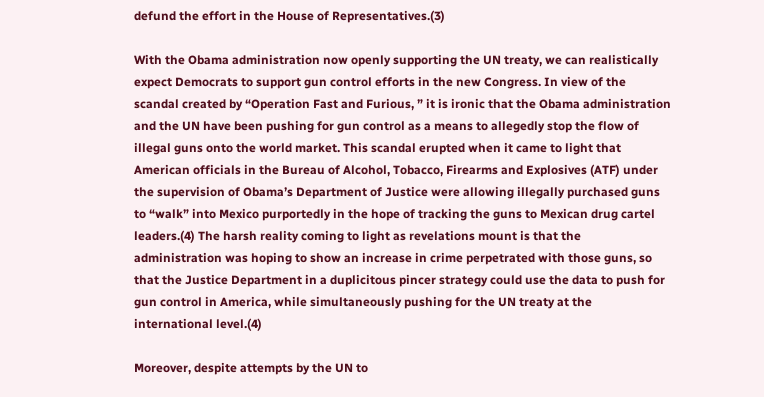defund the effort in the House of Representatives.(3)

With the Obama administration now openly supporting the UN treaty, we can realistically expect Democrats to support gun control efforts in the new Congress. In view of the scandal created by “Operation Fast and Furious, ” it is ironic that the Obama administration and the UN have been pushing for gun control as a means to allegedly stop the flow of illegal guns onto the world market. This scandal erupted when it came to light that American officials in the Bureau of Alcohol, Tobacco, Firearms and Explosives (ATF) under the supervision of Obama’s Department of Justice were allowing illegally purchased guns to “walk” into Mexico purportedly in the hope of tracking the guns to Mexican drug cartel leaders.(4) The harsh reality coming to light as revelations mount is that the administration was hoping to show an increase in crime perpetrated with those guns, so that the Justice Department in a duplicitous pincer strategy could use the data to push for gun control in America, while simultaneously pushing for the UN treaty at the international level.(4)

Moreover, despite attempts by the UN to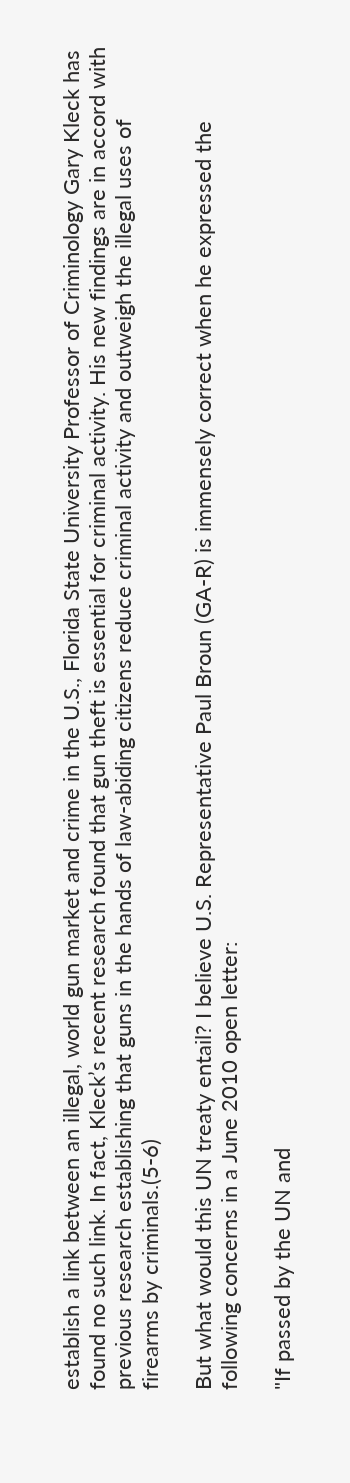establish a link between an illegal, world gun market and crime in the U.S., Florida State University Professor of Criminology Gary Kleck has found no such link. In fact, Kleck’s recent research found that gun theft is essential for criminal activity. His new findings are in accord with previous research establishing that guns in the hands of law-abiding citizens reduce criminal activity and outweigh the illegal uses of firearms by criminals.(5-6)

But what would this UN treaty entail? I believe U.S. Representative Paul Broun (GA-R) is immensely correct when he expressed the following concerns in a June 2010 open letter:

"If passed by the UN and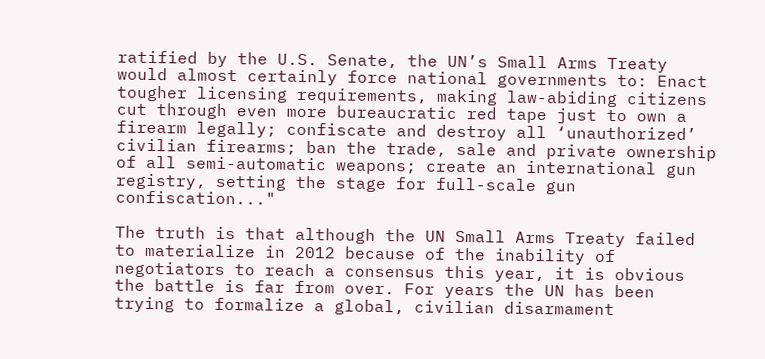ratified by the U.S. Senate, the UN’s Small Arms Treaty would almost certainly force national governments to: Enact tougher licensing requirements, making law-abiding citizens cut through even more bureaucratic red tape just to own a firearm legally; confiscate and destroy all ‘unauthorized’ civilian firearms; ban the trade, sale and private ownership of all semi-automatic weapons; create an international gun registry, setting the stage for full-scale gun confiscation..."

The truth is that although the UN Small Arms Treaty failed to materialize in 2012 because of the inability of negotiators to reach a consensus this year, it is obvious the battle is far from over. For years the UN has been trying to formalize a global, civilian disarmament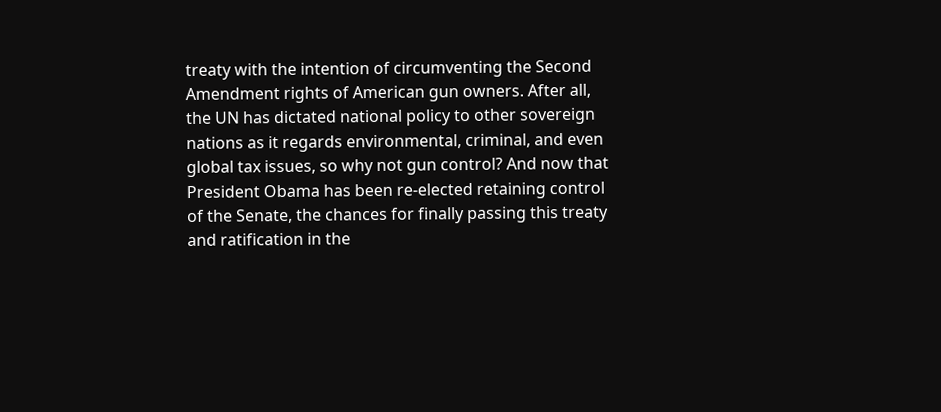treaty with the intention of circumventing the Second Amendment rights of American gun owners. After all, the UN has dictated national policy to other sovereign nations as it regards environmental, criminal, and even global tax issues, so why not gun control? And now that President Obama has been re-elected retaining control of the Senate, the chances for finally passing this treaty and ratification in the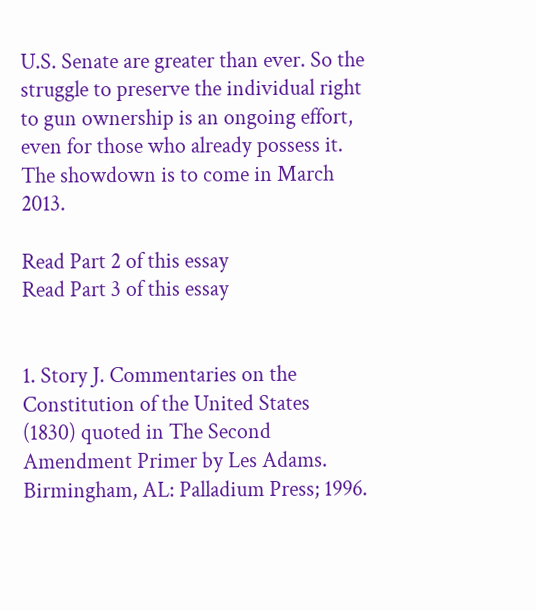U.S. Senate are greater than ever. So the struggle to preserve the individual right to gun ownership is an ongoing effort, even for those who already possess it. The showdown is to come in March 2013.

Read Part 2 of this essay
Read Part 3 of this essay


1. Story J. Commentaries on the Constitution of the United States (1830) quoted in The Second Amendment Primer by Les Adams. Birmingham, AL: Palladium Press; 1996.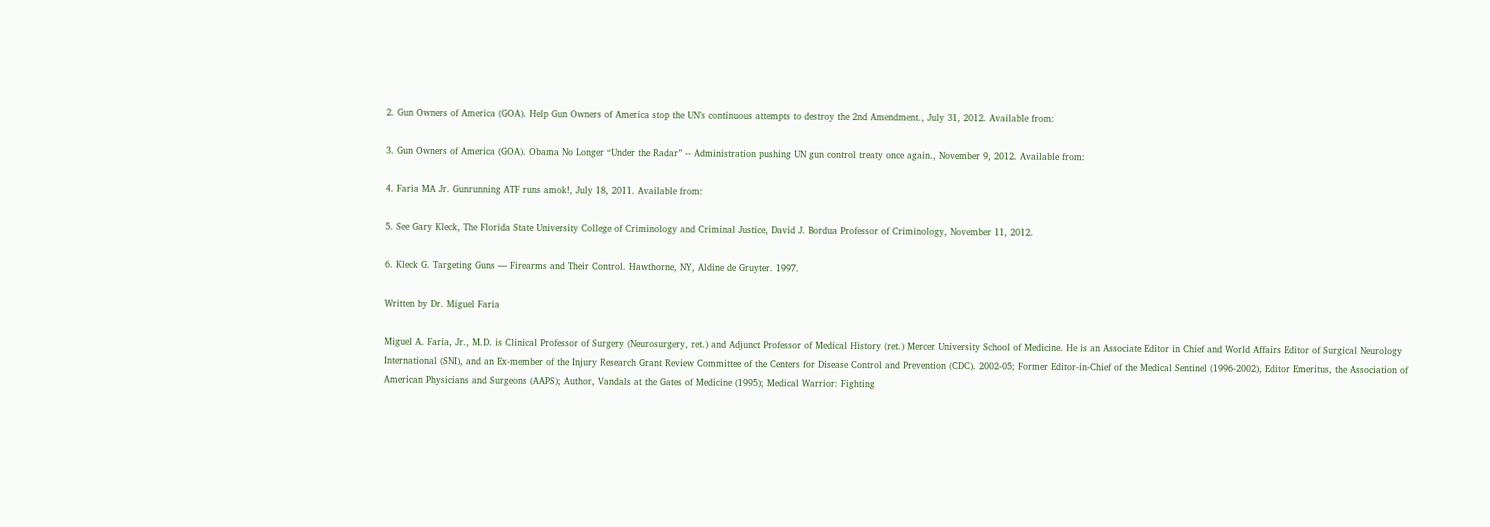2. Gun Owners of America (GOA). Help Gun Owners of America stop the UN’s continuous attempts to destroy the 2nd Amendment., July 31, 2012. Available from:

3. Gun Owners of America (GOA). Obama No Longer “Under the Radar” -- Administration pushing UN gun control treaty once again., November 9, 2012. Available from:

4. Faria MA Jr. Gunrunning ATF runs amok!, July 18, 2011. Available from:

5. See Gary Kleck, The Florida State University College of Criminology and Criminal Justice, David J. Bordua Professor of Criminology, November 11, 2012.

6. Kleck G. Targeting Guns — Firearms and Their Control. Hawthorne, NY, Aldine de Gruyter. 1997.

Written by Dr. Miguel Faria

Miguel A. Faria, Jr., M.D. is Clinical Professor of Surgery (Neurosurgery, ret.) and Adjunct Professor of Medical History (ret.) Mercer University School of Medicine. He is an Associate Editor in Chief and World Affairs Editor of Surgical Neurology International (SNI), and an Ex-member of the Injury Research Grant Review Committee of the Centers for Disease Control and Prevention (CDC). 2002-05; Former Editor-in-Chief of the Medical Sentinel (1996-2002), Editor Emeritus, the Association of American Physicians and Surgeons (AAPS); Author, Vandals at the Gates of Medicine (1995); Medical Warrior: Fighting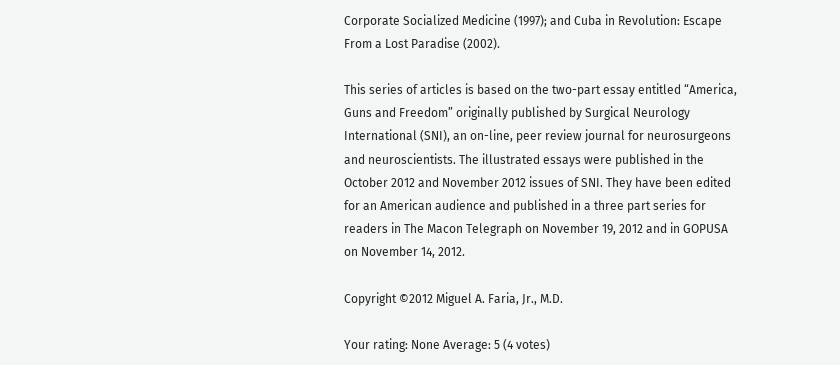Corporate Socialized Medicine (1997); and Cuba in Revolution: Escape From a Lost Paradise (2002).

This series of articles is based on the two-part essay entitled “America, Guns and Freedom” originally published by Surgical Neurology International (SNI), an on-line, peer review journal for neurosurgeons and neuroscientists. The illustrated essays were published in the October 2012 and November 2012 issues of SNI. They have been edited for an American audience and published in a three part series for readers in The Macon Telegraph on November 19, 2012 and in GOPUSA on November 14, 2012.

Copyright ©2012 Miguel A. Faria, Jr., M.D.

Your rating: None Average: 5 (4 votes)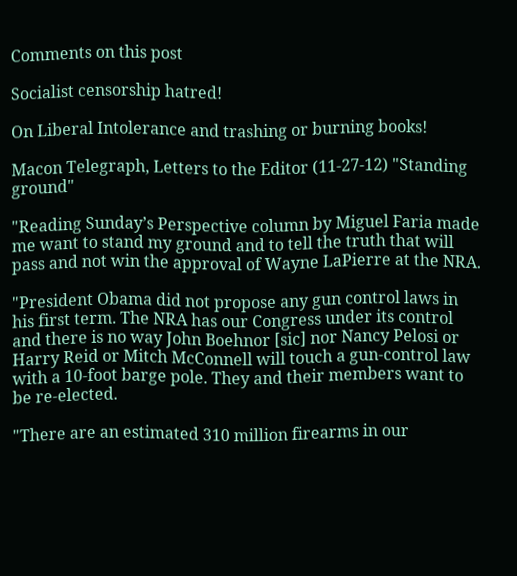Comments on this post

Socialist censorship hatred!

On Liberal Intolerance and trashing or burning books!

Macon Telegraph, Letters to the Editor (11-27-12) "Standing ground"

"Reading Sunday’s Perspective column by Miguel Faria made me want to stand my ground and to tell the truth that will pass and not win the approval of Wayne LaPierre at the NRA.

"President Obama did not propose any gun control laws in his first term. The NRA has our Congress under its control and there is no way John Boehnor [sic] nor Nancy Pelosi or Harry Reid or Mitch McConnell will touch a gun-control law with a 10-foot barge pole. They and their members want to be re-elected.

"There are an estimated 310 million firearms in our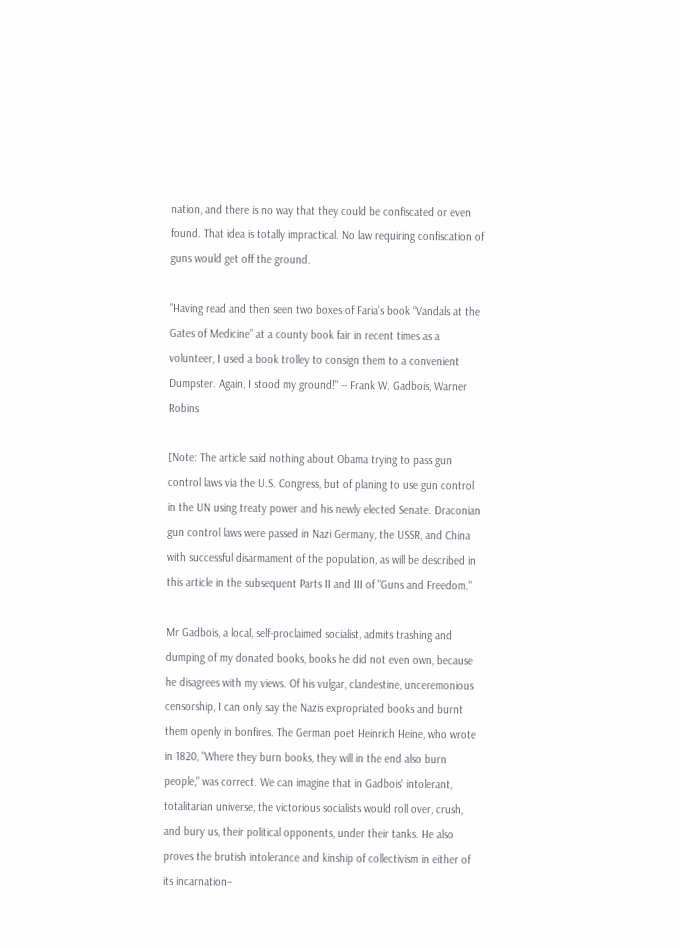nation, and there is no way that they could be confiscated or even found. That idea is totally impractical. No law requiring confiscation of guns would get off the ground.

"Having read and then seen two boxes of Faria’s book “Vandals at the Gates of Medicine” at a county book fair in recent times as a volunteer, I used a book trolley to consign them to a convenient Dumpster. Again, I stood my ground!" -- Frank W. Gadbois, Warner Robins

[Note: The article said nothing about Obama trying to pass gun control laws via the U.S. Congress, but of planing to use gun control in the UN using treaty power and his newly elected Senate. Draconian gun control laws were passed in Nazi Germany, the USSR, and China with successful disarmament of the population, as will be described in this article in the subsequent Parts II and III of "Guns and Freedom."

Mr Gadbois, a local, self-proclaimed socialist, admits trashing and dumping of my donated books, books he did not even own, because he disagrees with my views. Of his vulgar, clandestine, unceremonious censorship, I can only say the Nazis expropriated books and burnt them openly in bonfires. The German poet Heinrich Heine, who wrote in 1820, "Where they burn books, they will in the end also burn people," was correct. We can imagine that in Gadbois' intolerant, totalitarian universe, the victorious socialists would roll over, crush, and bury us, their political opponents, under their tanks. He also proves the brutish intolerance and kinship of collectivism in either of its incarnation–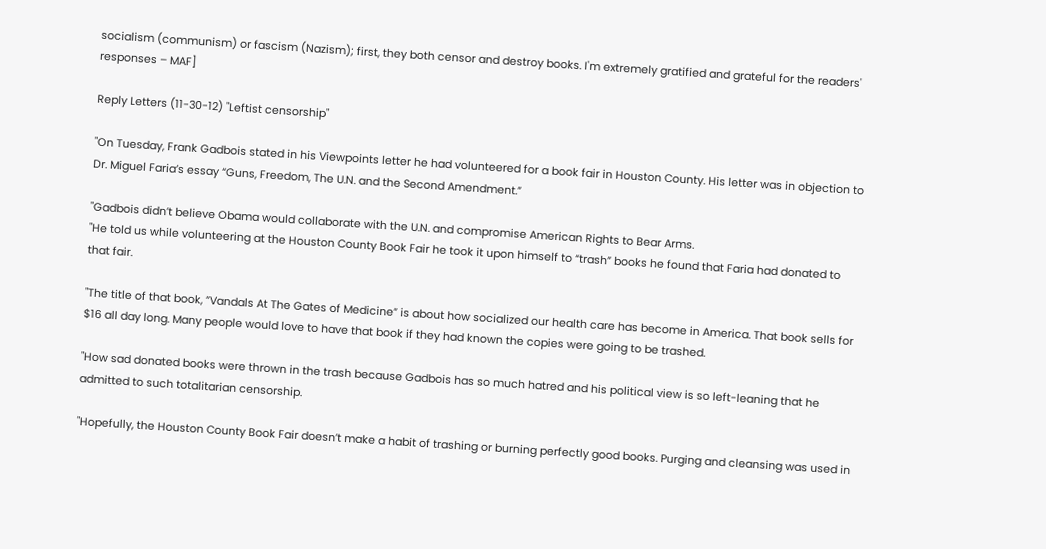socialism (communism) or fascism (Nazism); first, they both censor and destroy books. I'm extremely gratified and grateful for the readers' responses – MAF]

Reply Letters (11-30-12) "Leftist censorship"

"On Tuesday, Frank Gadbois stated in his Viewpoints letter he had volunteered for a book fair in Houston County. His letter was in objection to Dr. Miguel Faria’s essay “Guns, Freedom, The U.N. and the Second Amendment.”

"Gadbois didn’t believe Obama would collaborate with the U.N. and compromise American Rights to Bear Arms.
"He told us while volunteering at the Houston County Book Fair he took it upon himself to “trash” books he found that Faria had donated to that fair.

"The title of that book, ”Vandals At The Gates of Medicine” is about how socialized our health care has become in America. That book sells for $16 all day long. Many people would love to have that book if they had known the copies were going to be trashed.

"How sad donated books were thrown in the trash because Gadbois has so much hatred and his political view is so left-leaning that he admitted to such totalitarian censorship.

"Hopefully, the Houston County Book Fair doesn’t make a habit of trashing or burning perfectly good books. Purging and cleansing was used in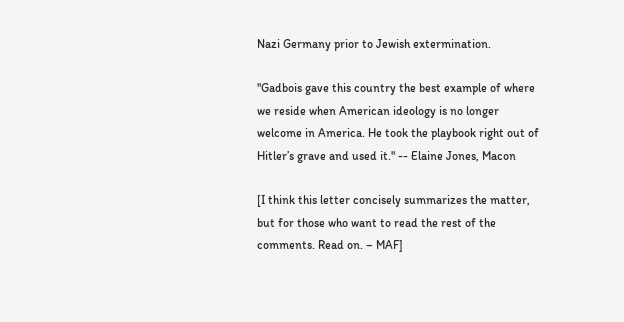Nazi Germany prior to Jewish extermination.

"Gadbois gave this country the best example of where we reside when American ideology is no longer welcome in America. He took the playbook right out of Hitler’s grave and used it." -- Elaine Jones, Macon

[I think this letter concisely summarizes the matter, but for those who want to read the rest of the comments. Read on. – MAF]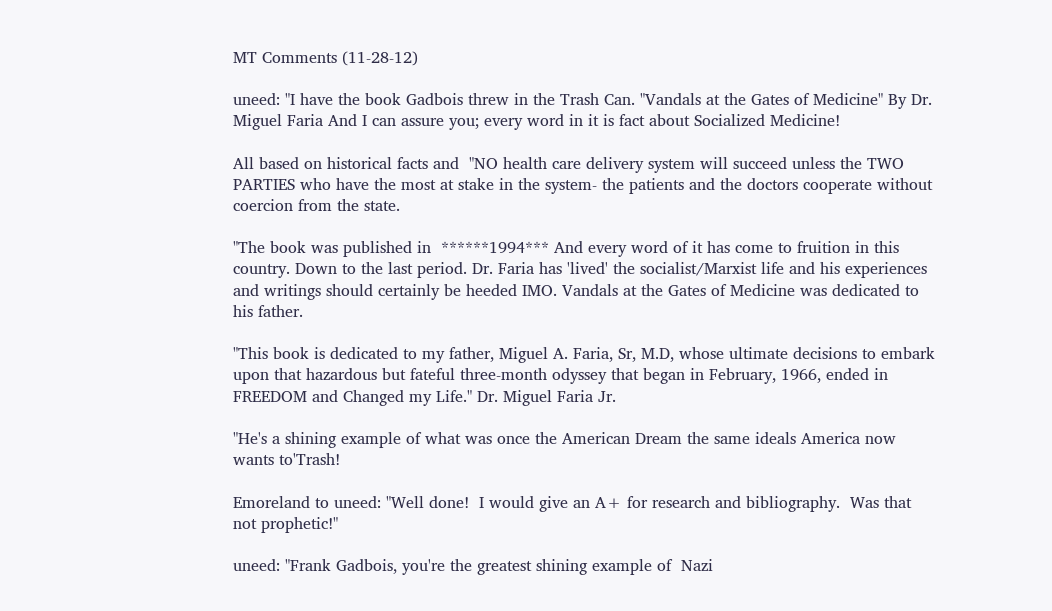MT Comments (11-28-12)

uneed: "I have the book Gadbois threw in the Trash Can. "Vandals at the Gates of Medicine" By Dr. Miguel Faria And I can assure you; every word in it is fact about Socialized Medicine!

All based on historical facts and  "NO health care delivery system will succeed unless the TWO PARTIES who have the most at stake in the system- the patients and the doctors cooperate without coercion from the state.

"The book was published in  ******1994*** And every word of it has come to fruition in this country. Down to the last period. Dr. Faria has 'lived' the socialist/Marxist life and his experiences and writings should certainly be heeded IMO. Vandals at the Gates of Medicine was dedicated to his father.

"This book is dedicated to my father, Miguel A. Faria, Sr, M.D, whose ultimate decisions to embark upon that hazardous but fateful three-month odyssey that began in February, 1966, ended in FREEDOM and Changed my Life." Dr. Miguel Faria Jr.

"He's a shining example of what was once the American Dream the same ideals America now wants to'Trash!

Emoreland to uneed: "Well done!  I would give an A+ for research and bibliography.  Was that not prophetic!"

uneed: "Frank Gadbois, you're the greatest shining example of  Nazi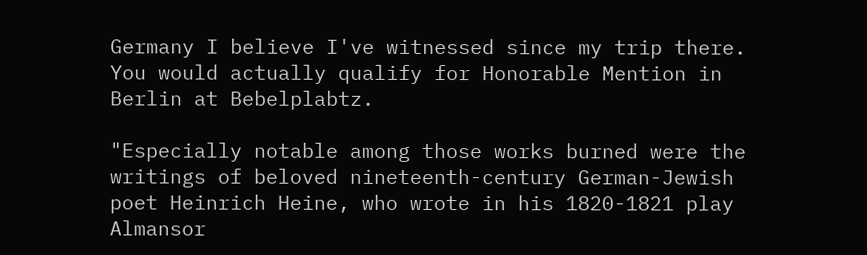Germany I believe I've witnessed since my trip there. You would actually qualify for Honorable Mention in Berlin at Bebelplabtz.

"Especially notable among those works burned were the writings of beloved nineteenth-century German-Jewish poet Heinrich Heine, who wrote in his 1820-1821 play Almansor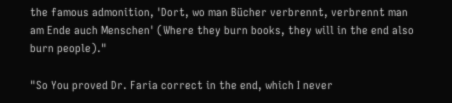the famous admonition, 'Dort, wo man Bücher verbrennt, verbrennt man am Ende auch Menschen' (Where they burn books, they will in the end also burn people)."

"So You proved Dr. Faria correct in the end, which I never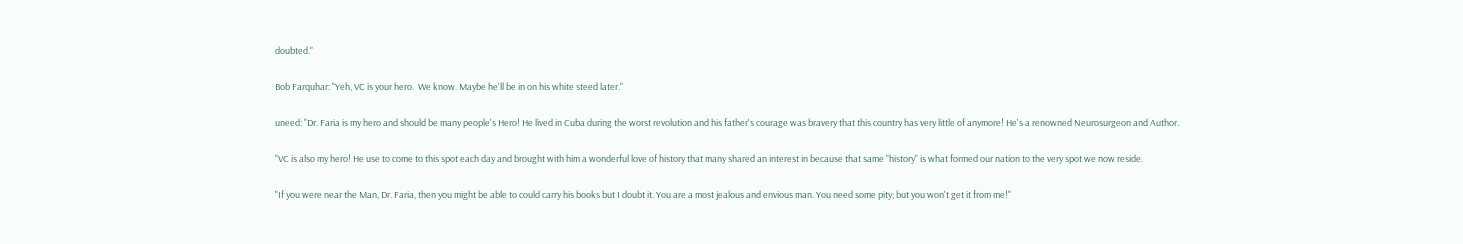doubted."

Bob Farquhar: "Yeh, VC is your hero.  We know. Maybe he'll be in on his white steed later."

uneed: "Dr. Faria is my hero and should be many people's Hero! He lived in Cuba during the worst revolution and his father's courage was bravery that this country has very little of anymore! He's a renowned Neurosurgeon and Author.

"VC is also my hero! He use to come to this spot each day and brought with him a wonderful love of history that many shared an interest in because that same "history" is what formed our nation to the very spot we now reside.

"If you were near the Man, Dr. Faria, then you might be able to could carry his books but I doubt it. You are a most jealous and envious man. You need some pity; but you won't get it from me!"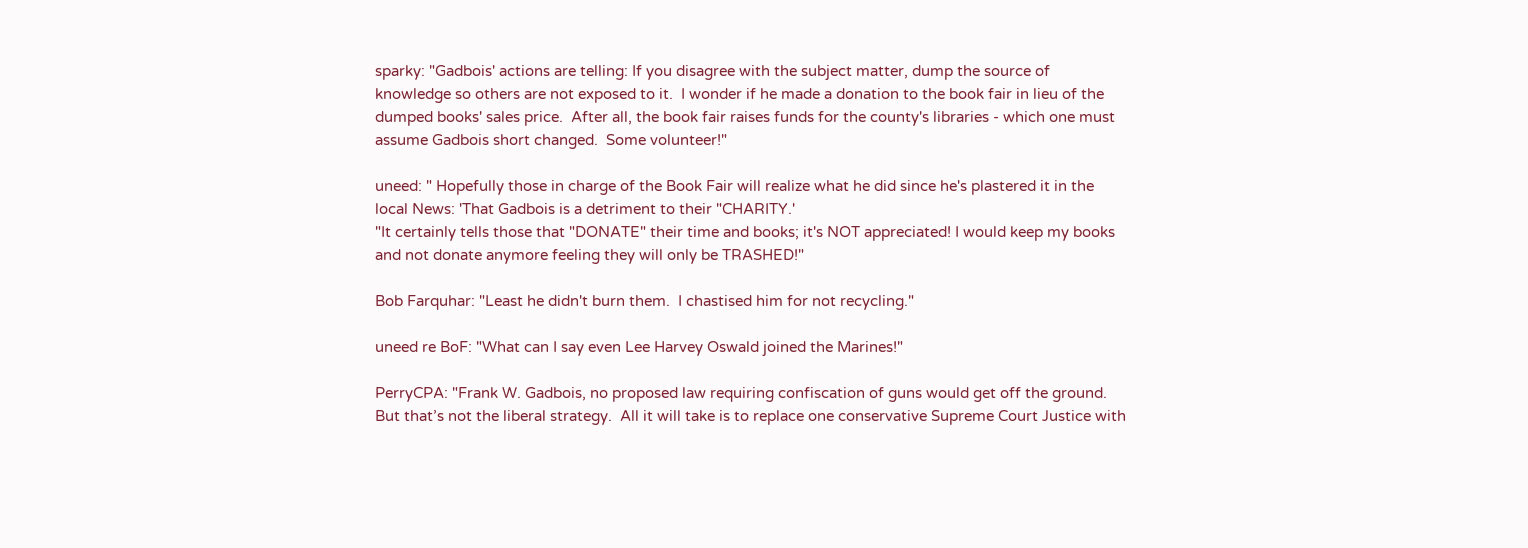sparky: "Gadbois' actions are telling: If you disagree with the subject matter, dump the source of knowledge so others are not exposed to it.  I wonder if he made a donation to the book fair in lieu of the dumped books' sales price.  After all, the book fair raises funds for the county's libraries - which one must assume Gadbois short changed.  Some volunteer!"

uneed: " Hopefully those in charge of the Book Fair will realize what he did since he's plastered it in the local News: 'That Gadbois is a detriment to their "CHARITY.'
"It certainly tells those that "DONATE" their time and books; it's NOT appreciated! I would keep my books and not donate anymore feeling they will only be TRASHED!"

Bob Farquhar: "Least he didn't burn them.  I chastised him for not recycling."

uneed re BoF: "What can I say even Lee Harvey Oswald joined the Marines!"

PerryCPA: "Frank W. Gadbois, no proposed law requiring confiscation of guns would get off the ground.  But that’s not the liberal strategy.  All it will take is to replace one conservative Supreme Court Justice with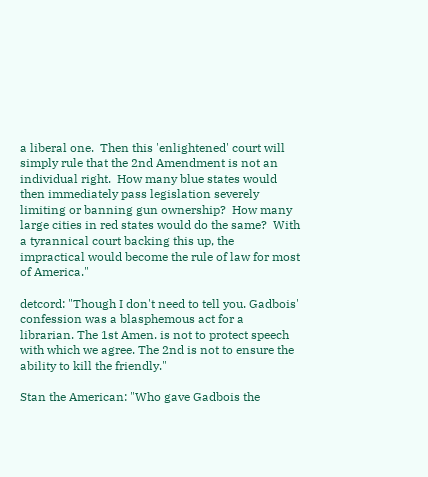a liberal one.  Then this 'enlightened' court will simply rule that the 2nd Amendment is not an individual right.  How many blue states would then immediately pass legislation severely limiting or banning gun ownership?  How many large cities in red states would do the same?  With a tyrannical court backing this up, the impractical would become the rule of law for most of America."

detcord: "Though I don't need to tell you. Gadbois' confession was a blasphemous act for a librarian. The 1st Amen. is not to protect speech with which we agree. The 2nd is not to ensure the ability to kill the friendly."

Stan the American: "Who gave Gadbois the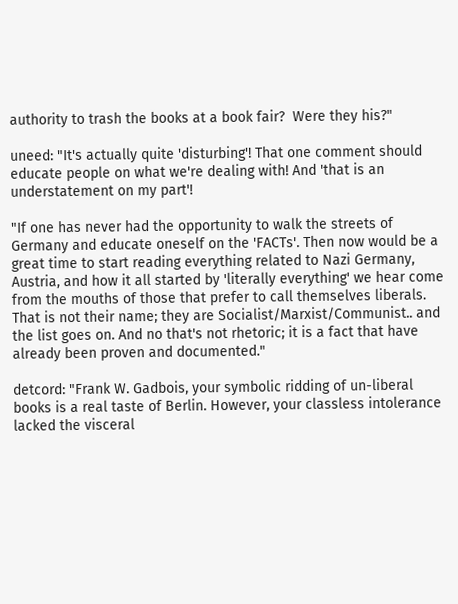authority to trash the books at a book fair?  Were they his?"

uneed: "It's actually quite 'disturbing'! That one comment should educate people on what we're dealing with! And 'that is an understatement on my part'!

"If one has never had the opportunity to walk the streets of Germany and educate oneself on the 'FACTs'. Then now would be a great time to start reading everything related to Nazi Germany, Austria, and how it all started by 'literally everything' we hear come from the mouths of those that prefer to call themselves liberals. That is not their name; they are Socialist/Marxist/Communist.. and the list goes on. And no that's not rhetoric; it is a fact that have already been proven and documented."

detcord: "Frank W. Gadbois, your symbolic ridding of un-liberal books is a real taste of Berlin. However, your classless intolerance lacked the visceral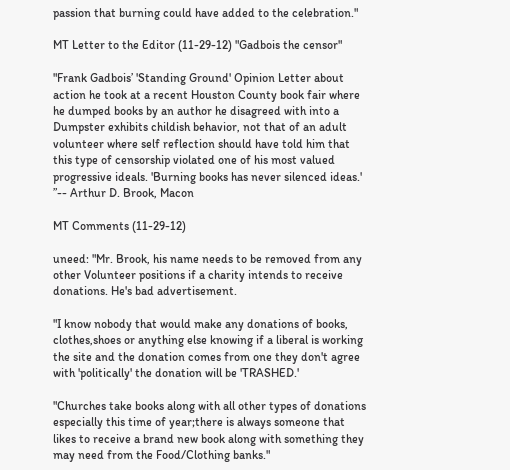passion that burning could have added to the celebration."

MT Letter to the Editor (11-29-12) "Gadbois the censor"

"Frank Gadbois’ 'Standing Ground' Opinion Letter about action he took at a recent Houston County book fair where he dumped books by an author he disagreed with into a Dumpster exhibits childish behavior, not that of an adult volunteer where self reflection should have told him that this type of censorship violated one of his most valued progressive ideals. 'Burning books has never silenced ideas.' ”-- Arthur D. Brook, Macon

MT Comments (11-29-12)

uneed: "Mr. Brook, his name needs to be removed from any other Volunteer positions if a charity intends to receive donations. He's bad advertisement.

"I know nobody that would make any donations of books, clothes,shoes or anything else knowing if a liberal is working the site and the donation comes from one they don't agree with 'politically' the donation will be 'TRASHED.'

"Churches take books along with all other types of donations especially this time of year;there is always someone that likes to receive a brand new book along with something they may need from the Food/Clothing banks."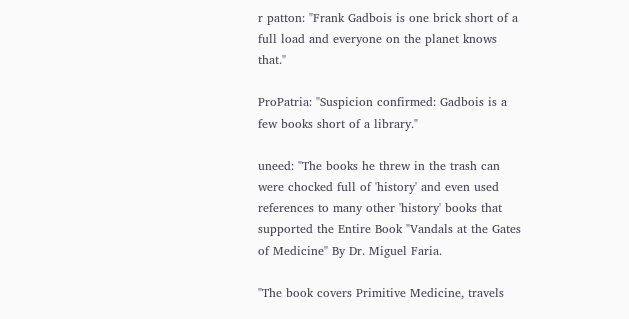r patton: "Frank Gadbois is one brick short of a full load and everyone on the planet knows that."

ProPatria: "Suspicion confirmed: Gadbois is a few books short of a library."

uneed: "The books he threw in the trash can were chocked full of 'history' and even used references to many other 'history' books that supported the Entire Book "Vandals at the Gates of Medicine" By Dr. Miguel Faria.

"The book covers Primitive Medicine, travels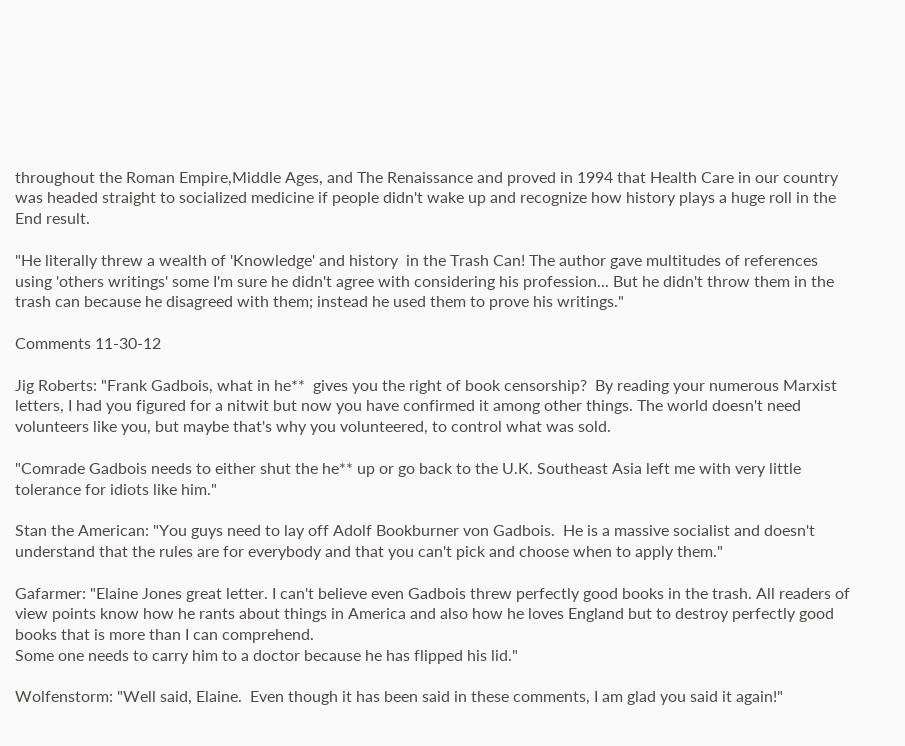throughout the Roman Empire,Middle Ages, and The Renaissance and proved in 1994 that Health Care in our country was headed straight to socialized medicine if people didn't wake up and recognize how history plays a huge roll in the End result.

"He literally threw a wealth of 'Knowledge' and history  in the Trash Can! The author gave multitudes of references using 'others writings' some I'm sure he didn't agree with considering his profession... But he didn't throw them in the trash can because he disagreed with them; instead he used them to prove his writings."

Comments 11-30-12

Jig Roberts: "Frank Gadbois, what in he**  gives you the right of book censorship?  By reading your numerous Marxist letters, I had you figured for a nitwit but now you have confirmed it among other things. The world doesn't need volunteers like you, but maybe that's why you volunteered, to control what was sold.

"Comrade Gadbois needs to either shut the he** up or go back to the U.K. Southeast Asia left me with very little tolerance for idiots like him."

Stan the American: "You guys need to lay off Adolf Bookburner von Gadbois.  He is a massive socialist and doesn't understand that the rules are for everybody and that you can't pick and choose when to apply them."

Gafarmer: "Elaine Jones great letter. I can't believe even Gadbois threw perfectly good books in the trash. All readers of view points know how he rants about things in America and also how he loves England but to destroy perfectly good  books that is more than I can comprehend.
Some one needs to carry him to a doctor because he has flipped his lid."

Wolfenstorm: "Well said, Elaine.  Even though it has been said in these comments, I am glad you said it again!"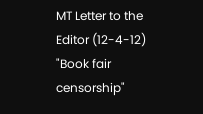MT Letter to the Editor (12-4-12) "Book fair censorship"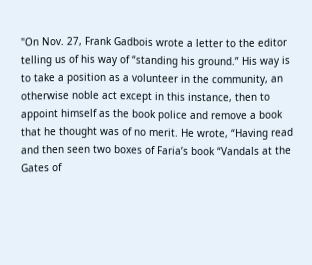"On Nov. 27, Frank Gadbois wrote a letter to the editor telling us of his way of “standing his ground.” His way is to take a position as a volunteer in the community, an otherwise noble act except in this instance, then to appoint himself as the book police and remove a book that he thought was of no merit. He wrote, “Having read and then seen two boxes of Faria’s book “Vandals at the Gates of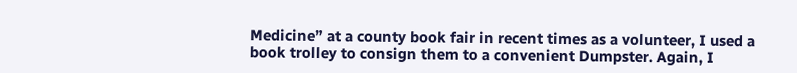Medicine” at a county book fair in recent times as a volunteer, I used a book trolley to consign them to a convenient Dumpster. Again, I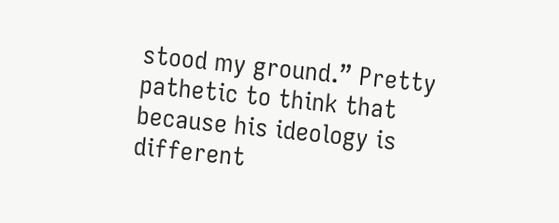stood my ground.” Pretty pathetic to think that because his ideology is different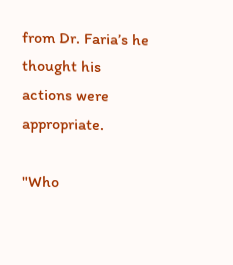from Dr. Faria’s he thought his actions were appropriate.

"Who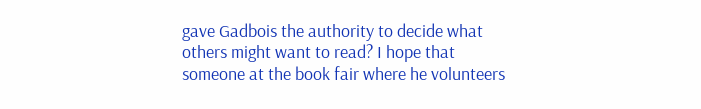gave Gadbois the authority to decide what others might want to read? I hope that someone at the book fair where he volunteers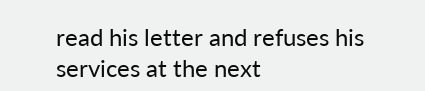read his letter and refuses his services at the next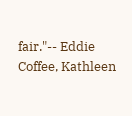fair."-- Eddie Coffee, Kathleen